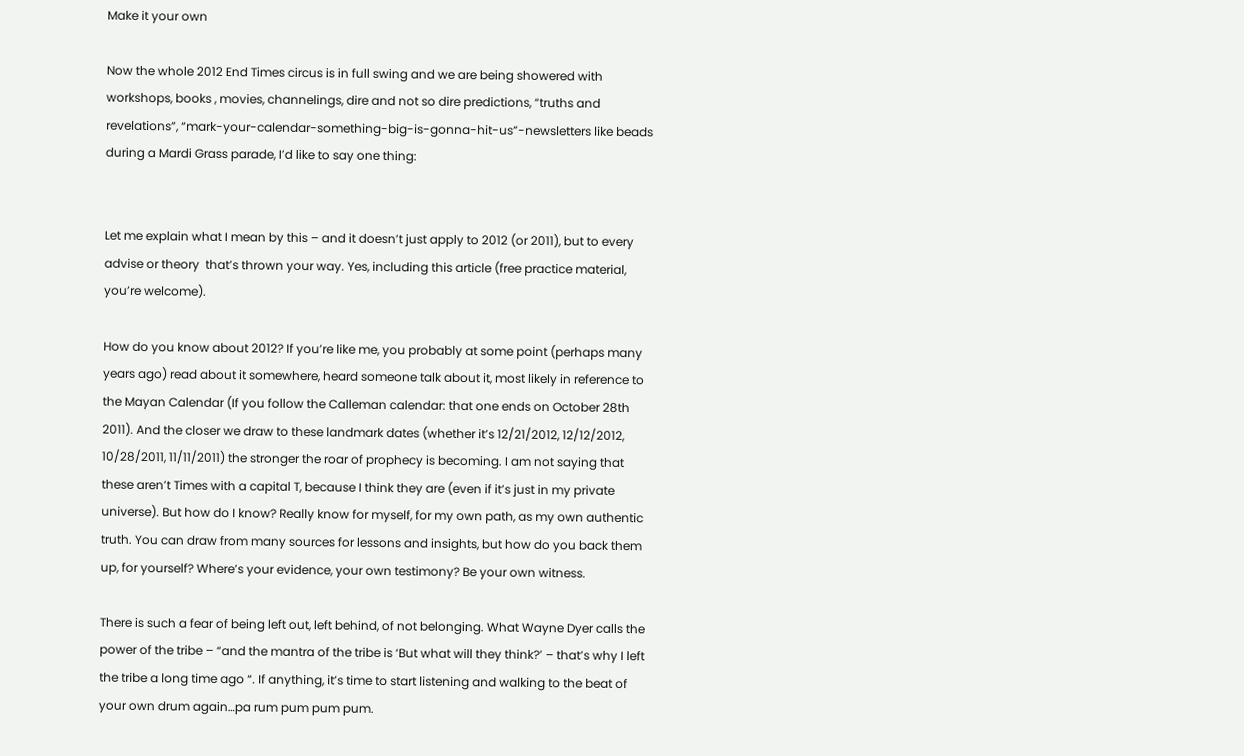Make it your own

Now the whole 2012 End Times circus is in full swing and we are being showered with workshops, books , movies, channelings, dire and not so dire predictions, “truths and revelations”, “mark-your-calendar-something-big-is-gonna-hit-us”-newsletters like beads during a Mardi Grass parade, I’d like to say one thing:


Let me explain what I mean by this – and it doesn’t just apply to 2012 (or 2011), but to every advise or theory  that’s thrown your way. Yes, including this article (free practice material, you’re welcome).

How do you know about 2012? If you’re like me, you probably at some point (perhaps many years ago) read about it somewhere, heard someone talk about it, most likely in reference to the Mayan Calendar (If you follow the Calleman calendar: that one ends on October 28th 2011). And the closer we draw to these landmark dates (whether it’s 12/21/2012, 12/12/2012, 10/28/2011, 11/11/2011) the stronger the roar of prophecy is becoming. I am not saying that these aren’t Times with a capital T, because I think they are (even if it’s just in my private universe). But how do I know? Really know for myself, for my own path, as my own authentic truth. You can draw from many sources for lessons and insights, but how do you back them up, for yourself? Where’s your evidence, your own testimony? Be your own witness.

There is such a fear of being left out, left behind, of not belonging. What Wayne Dyer calls the power of the tribe – “and the mantra of the tribe is ‘But what will they think?’ – that’s why I left the tribe a long time ago “. If anything, it’s time to start listening and walking to the beat of your own drum again…pa rum pum pum pum.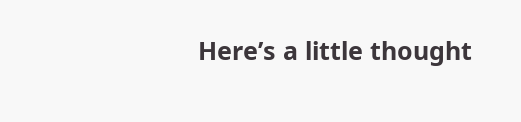Here’s a little thought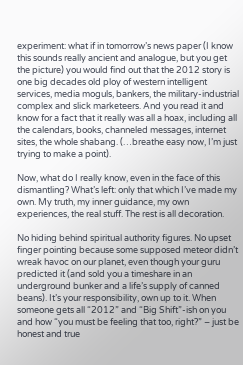experiment: what if in tomorrow’s news paper (I know this sounds really ancient and analogue, but you get the picture) you would find out that the 2012 story is one big decades old ploy of western intelligent services, media moguls, bankers, the military-industrial complex and slick marketeers. And you read it and know for a fact that it really was all a hoax, including all the calendars, books, channeled messages, internet sites, the whole shabang. (…breathe easy now, I’m just trying to make a point).

Now, what do I really know, even in the face of this dismantling? What’s left: only that which I’ve made my own. My truth, my inner guidance, my own experiences, the real stuff. The rest is all decoration.

No hiding behind spiritual authority figures. No upset finger pointing because some supposed meteor didn’t wreak havoc on our planet, even though your guru predicted it (and sold you a timeshare in an underground bunker and a life’s supply of canned beans). It’s your responsibility, own up to it. When someone gets all “2012” and “Big Shift”-ish on you and how “you must be feeling that too, right?” – just be honest and true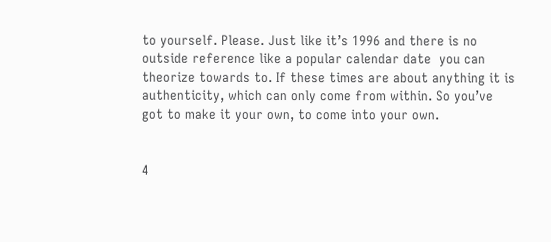to yourself. Please. Just like it’s 1996 and there is no outside reference like a popular calendar date  you can theorize towards to. If these times are about anything it is authenticity, which can only come from within. So you’ve got to make it your own, to come into your own.


4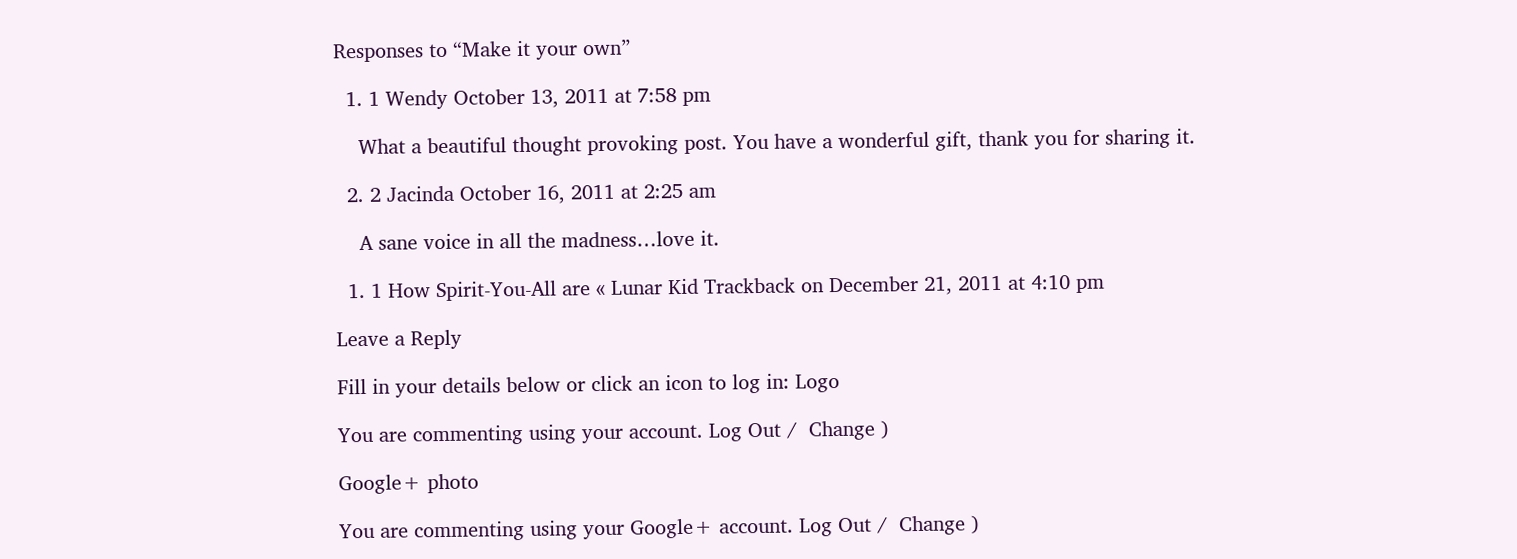Responses to “Make it your own”

  1. 1 Wendy October 13, 2011 at 7:58 pm

    What a beautiful thought provoking post. You have a wonderful gift, thank you for sharing it.

  2. 2 Jacinda October 16, 2011 at 2:25 am

    A sane voice in all the madness…love it.

  1. 1 How Spirit-You-All are « Lunar Kid Trackback on December 21, 2011 at 4:10 pm

Leave a Reply

Fill in your details below or click an icon to log in: Logo

You are commenting using your account. Log Out /  Change )

Google+ photo

You are commenting using your Google+ account. Log Out /  Change )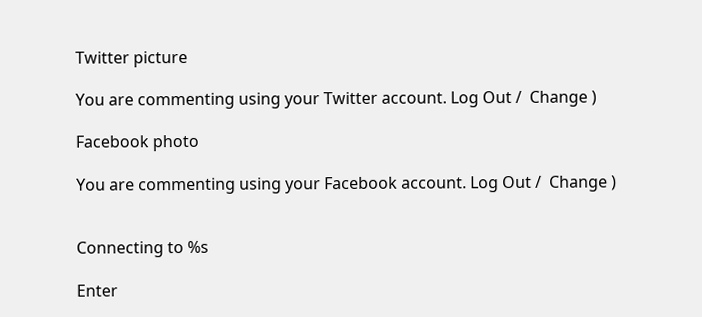Twitter picture

You are commenting using your Twitter account. Log Out /  Change )

Facebook photo

You are commenting using your Facebook account. Log Out /  Change )


Connecting to %s

Enter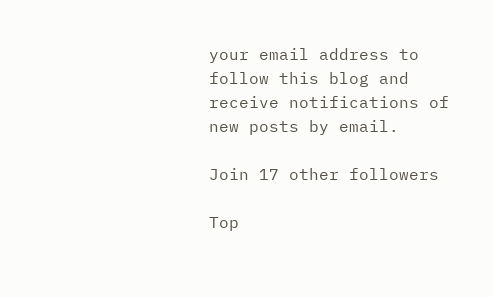your email address to follow this blog and receive notifications of new posts by email.

Join 17 other followers

Top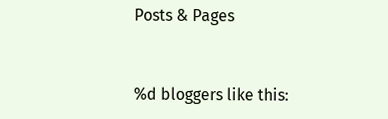Posts & Pages


%d bloggers like this: